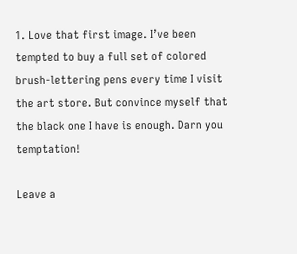1. Love that first image. I’ve been tempted to buy a full set of colored brush-lettering pens every time I visit the art store. But convince myself that the black one I have is enough. Darn you temptation!

Leave a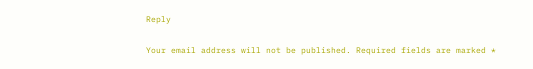Reply

Your email address will not be published. Required fields are marked *